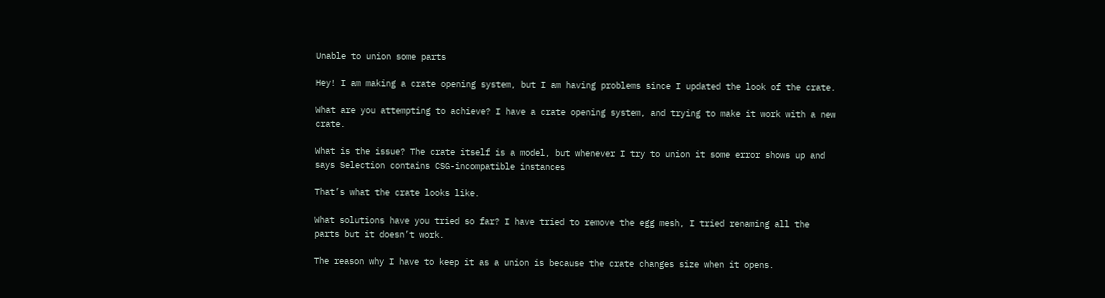Unable to union some parts

Hey! I am making a crate opening system, but I am having problems since I updated the look of the crate.

What are you attempting to achieve? I have a crate opening system, and trying to make it work with a new crate.

What is the issue? The crate itself is a model, but whenever I try to union it some error shows up and says Selection contains CSG-incompatible instances

That’s what the crate looks like.

What solutions have you tried so far? I have tried to remove the egg mesh, I tried renaming all the parts but it doesn’t work.

The reason why I have to keep it as a union is because the crate changes size when it opens.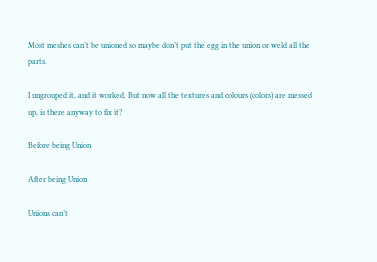Most meshes can’t be unioned so maybe don’t put the egg in the union or weld all the parts.

I ungrouped it, and it worked. But now all the textures and colours (colors) are messed up, is there anyway to fix it?

Before being Union

After being Union

Unions can’t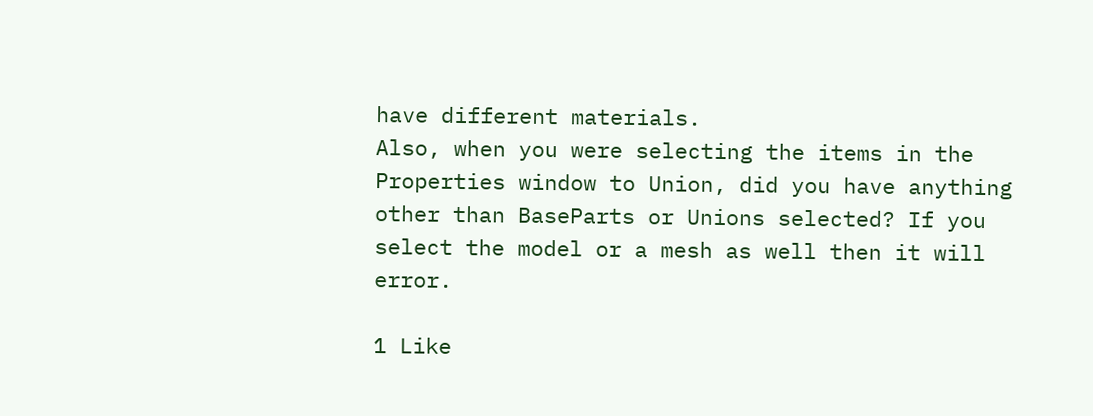have different materials.
Also, when you were selecting the items in the Properties window to Union, did you have anything other than BaseParts or Unions selected? If you select the model or a mesh as well then it will error.

1 Like